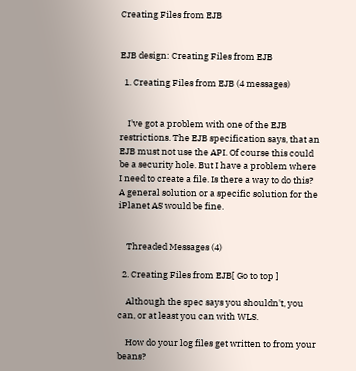Creating Files from EJB


EJB design: Creating Files from EJB

  1. Creating Files from EJB (4 messages)


    I've got a problem with one of the EJB restrictions. The EJB specification says, that an EJB must not use the API. Of course this could be a security hole. But I have a problem where I need to create a file. Is there a way to do this? A general solution or a specific solution for the iPlanet AS would be fine.


    Threaded Messages (4)

  2. Creating Files from EJB[ Go to top ]

    Although the spec says you shouldn't, you can, or at least you can with WLS.

    How do your log files get written to from your beans?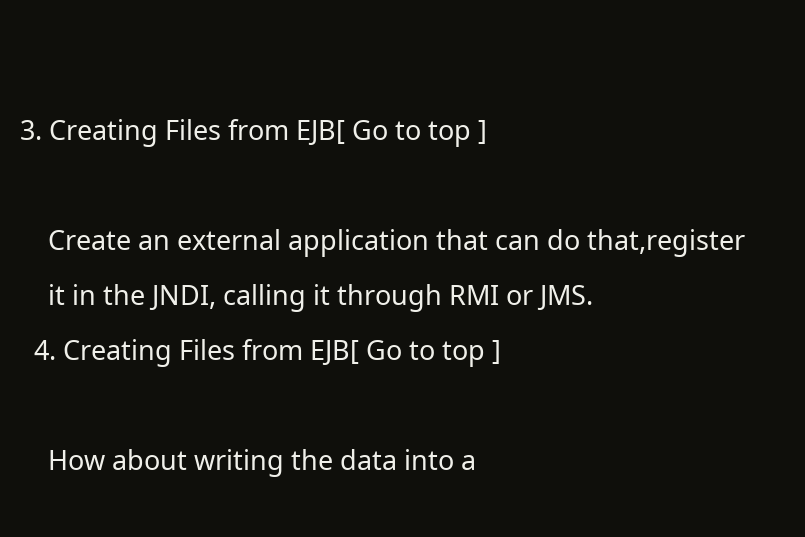3. Creating Files from EJB[ Go to top ]

    Create an external application that can do that,register
    it in the JNDI, calling it through RMI or JMS.
  4. Creating Files from EJB[ Go to top ]

    How about writing the data into a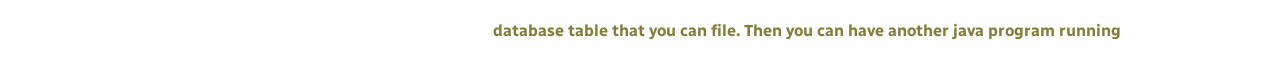database table that you can file. Then you can have another java program running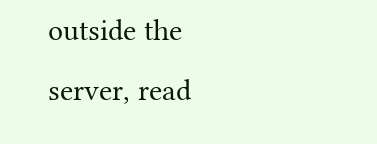outside the server, read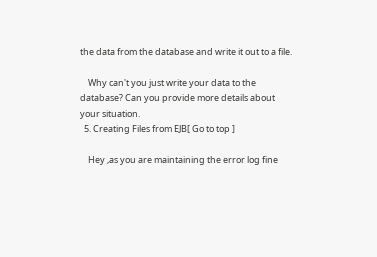the data from the database and write it out to a file.

    Why can't you just write your data to the database? Can you provide more details about your situation.
  5. Creating Files from EJB[ Go to top ]

    Hey ,as you are maintaining the error log fine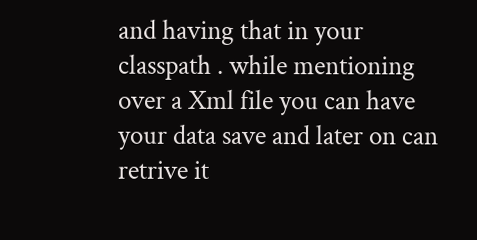and having that in your classpath . while mentioning over a Xml file you can have your data save and later on can retrive it